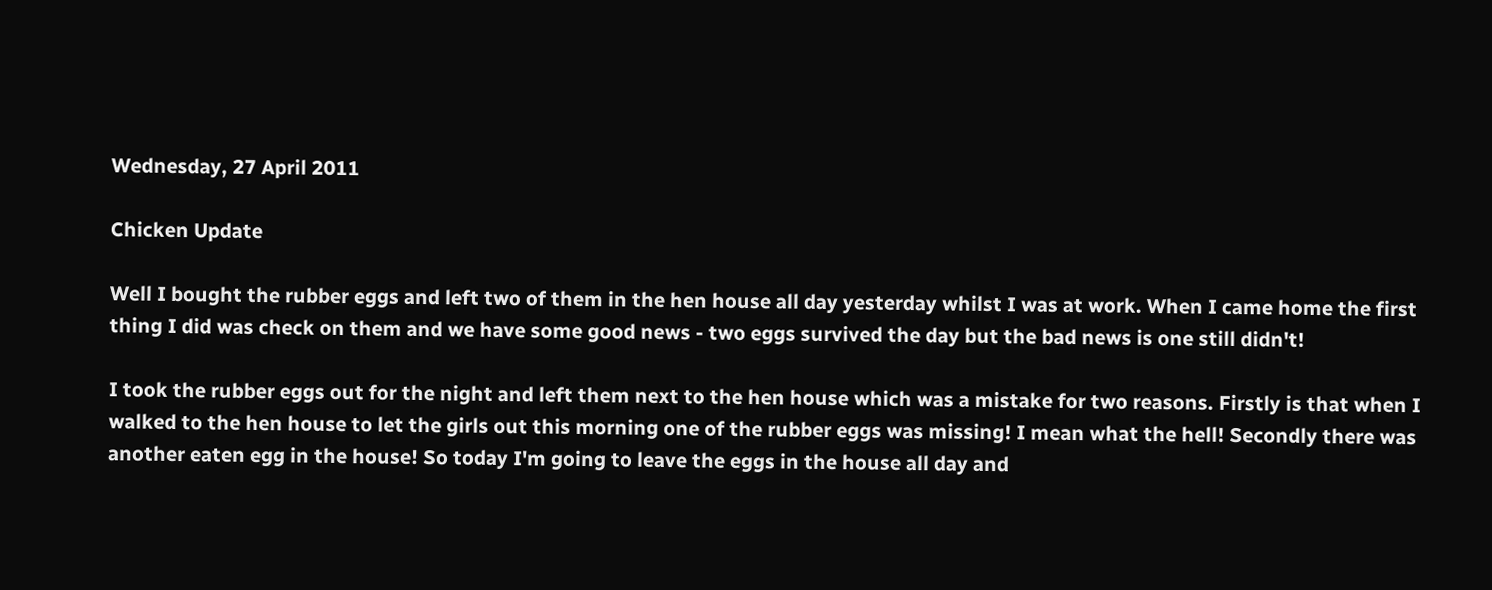Wednesday, 27 April 2011

Chicken Update

Well I bought the rubber eggs and left two of them in the hen house all day yesterday whilst I was at work. When I came home the first thing I did was check on them and we have some good news - two eggs survived the day but the bad news is one still didn't!

I took the rubber eggs out for the night and left them next to the hen house which was a mistake for two reasons. Firstly is that when I walked to the hen house to let the girls out this morning one of the rubber eggs was missing! I mean what the hell! Secondly there was another eaten egg in the house! So today I'm going to leave the eggs in the house all day and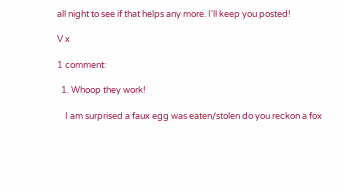all night to see if that helps any more. I'll keep you posted!

V x

1 comment:

  1. Whoop they work!

    I am surprised a faux egg was eaten/stolen do you reckon a fox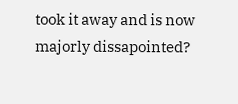took it away and is now majorly dissapointed?